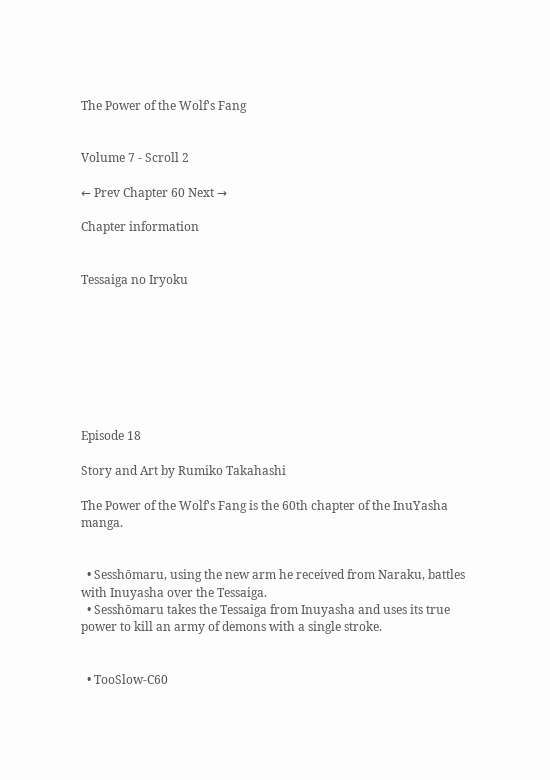The Power of the Wolf's Fang


Volume 7 - Scroll 2

← Prev Chapter 60 Next →

Chapter information


Tessaiga no Iryoku








Episode 18

Story and Art by Rumiko Takahashi

The Power of the Wolf's Fang is the 60th chapter of the InuYasha manga.


  • Sesshōmaru, using the new arm he received from Naraku, battles with Inuyasha over the Tessaiga.
  • Sesshōmaru takes the Tessaiga from Inuyasha and uses its true power to kill an army of demons with a single stroke.


  • TooSlow-C60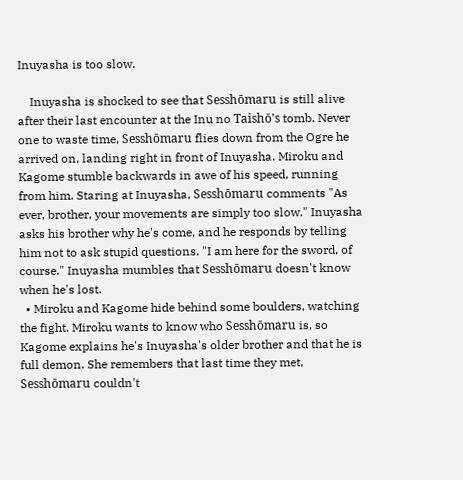Inuyasha is too slow.

    Inuyasha is shocked to see that Sesshōmaru is still alive after their last encounter at the Inu no Taishō's tomb. Never one to waste time, Sesshōmaru flies down from the Ogre he arrived on, landing right in front of Inuyasha. Miroku and Kagome stumble backwards in awe of his speed, running from him. Staring at Inuyasha, Sesshōmaru comments "As ever, brother, your movements are simply too slow." Inuyasha asks his brother why he's come, and he responds by telling him not to ask stupid questions. "I am here for the sword, of course." Inuyasha mumbles that Sesshōmaru doesn't know when he's lost.
  • Miroku and Kagome hide behind some boulders, watching the fight. Miroku wants to know who Sesshōmaru is, so Kagome explains he's Inuyasha's older brother and that he is full demon. She remembers that last time they met, Sesshōmaru couldn't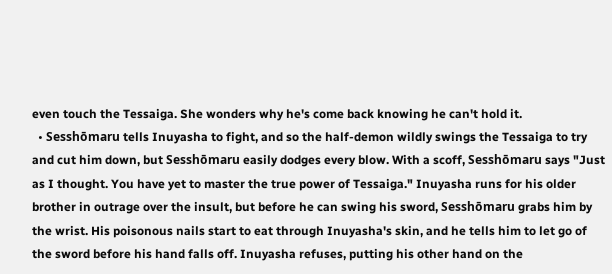even touch the Tessaiga. She wonders why he's come back knowing he can't hold it.
  • Sesshōmaru tells Inuyasha to fight, and so the half-demon wildly swings the Tessaiga to try and cut him down, but Sesshōmaru easily dodges every blow. With a scoff, Sesshōmaru says "Just as I thought. You have yet to master the true power of Tessaiga." Inuyasha runs for his older brother in outrage over the insult, but before he can swing his sword, Sesshōmaru grabs him by the wrist. His poisonous nails start to eat through Inuyasha's skin, and he tells him to let go of the sword before his hand falls off. Inuyasha refuses, putting his other hand on the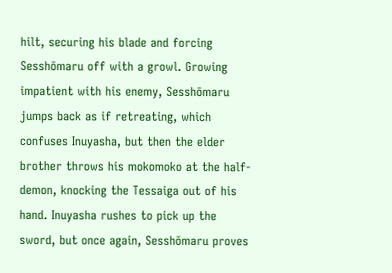hilt, securing his blade and forcing Sesshōmaru off with a growl. Growing impatient with his enemy, Sesshōmaru jumps back as if retreating, which confuses Inuyasha, but then the elder brother throws his mokomoko at the half-demon, knocking the Tessaiga out of his hand. Inuyasha rushes to pick up the sword, but once again, Sesshōmaru proves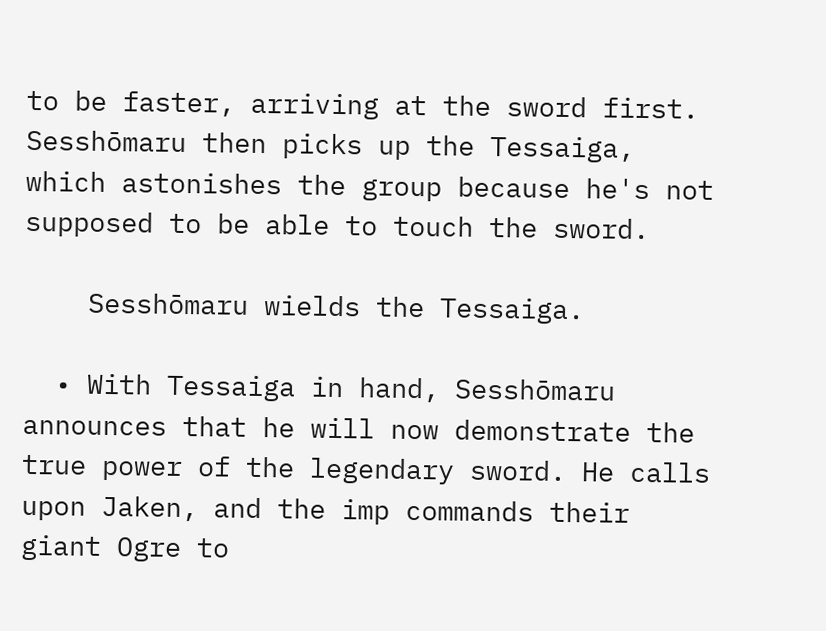to be faster, arriving at the sword first. Sesshōmaru then picks up the Tessaiga, which astonishes the group because he's not supposed to be able to touch the sword.

    Sesshōmaru wields the Tessaiga.

  • With Tessaiga in hand, Sesshōmaru announces that he will now demonstrate the true power of the legendary sword. He calls upon Jaken, and the imp commands their giant Ogre to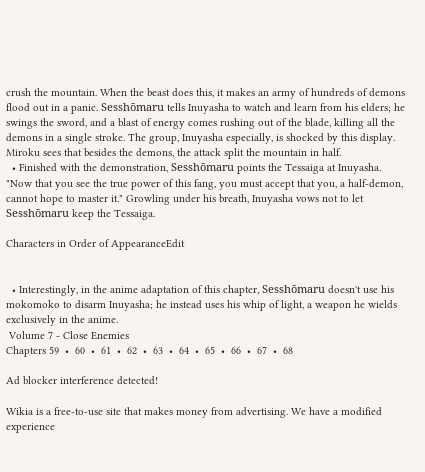crush the mountain. When the beast does this, it makes an army of hundreds of demons flood out in a panic. Sesshōmaru tells Inuyasha to watch and learn from his elders; he swings the sword, and a blast of energy comes rushing out of the blade, killing all the demons in a single stroke. The group, Inuyasha especially, is shocked by this display. Miroku sees that besides the demons, the attack split the mountain in half.
  • Finished with the demonstration, Sesshōmaru points the Tessaiga at Inuyasha. "Now that you see the true power of this fang, you must accept that you, a half-demon, cannot hope to master it." Growling under his breath, Inuyasha vows not to let Sesshōmaru keep the Tessaiga.

Characters in Order of AppearanceEdit


  • Interestingly, in the anime adaptation of this chapter, Sesshōmaru doesn't use his mokomoko to disarm Inuyasha; he instead uses his whip of light, a weapon he wields exclusively in the anime.
 Volume 7 - Close Enemies
Chapters 59  •  60  •  61  •  62  •  63  •  64  •  65  •  66  •  67  •  68

Ad blocker interference detected!

Wikia is a free-to-use site that makes money from advertising. We have a modified experience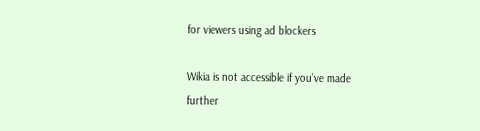for viewers using ad blockers

Wikia is not accessible if you’ve made further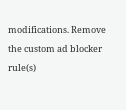modifications. Remove the custom ad blocker rule(s)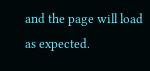and the page will load as expected.